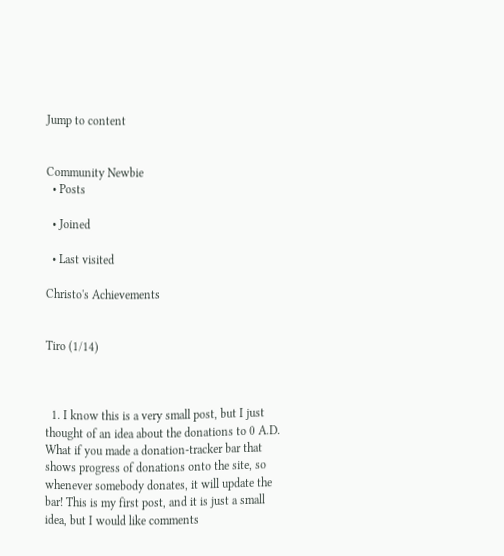Jump to content


Community Newbie
  • Posts

  • Joined

  • Last visited

Christo's Achievements


Tiro (1/14)



  1. I know this is a very small post, but I just thought of an idea about the donations to 0 A.D. What if you made a donation-tracker bar that shows progress of donations onto the site, so whenever somebody donates, it will update the bar! This is my first post, and it is just a small idea, but I would like comments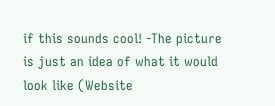if this sounds cool! -The picture is just an idea of what it would look like (Website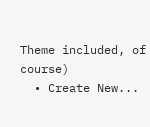Theme included, of course)
  • Create New...